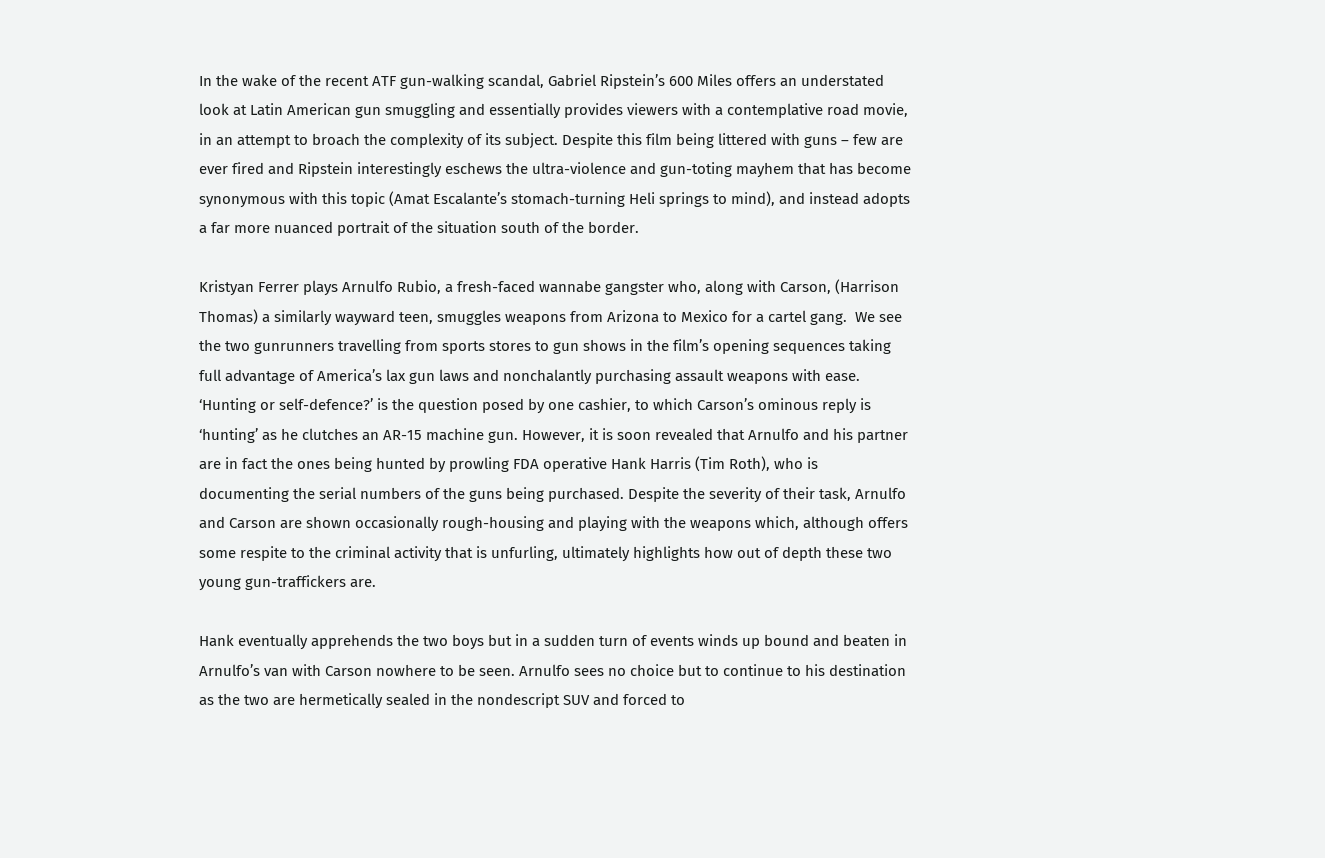In the wake of the recent ATF gun-walking scandal, Gabriel Ripstein’s 600 Miles offers an understated look at Latin American gun smuggling and essentially provides viewers with a contemplative road movie, in an attempt to broach the complexity of its subject. Despite this film being littered with guns – few are ever fired and Ripstein interestingly eschews the ultra-violence and gun-toting mayhem that has become synonymous with this topic (Amat Escalante’s stomach-turning Heli springs to mind), and instead adopts a far more nuanced portrait of the situation south of the border.

Kristyan Ferrer plays Arnulfo Rubio, a fresh-faced wannabe gangster who, along with Carson, (Harrison Thomas) a similarly wayward teen, smuggles weapons from Arizona to Mexico for a cartel gang.  We see the two gunrunners travelling from sports stores to gun shows in the film’s opening sequences taking full advantage of America’s lax gun laws and nonchalantly purchasing assault weapons with ease. ‘Hunting or self-defence?’ is the question posed by one cashier, to which Carson’s ominous reply is ‘hunting’ as he clutches an AR-15 machine gun. However, it is soon revealed that Arnulfo and his partner are in fact the ones being hunted by prowling FDA operative Hank Harris (Tim Roth), who is documenting the serial numbers of the guns being purchased. Despite the severity of their task, Arnulfo and Carson are shown occasionally rough-housing and playing with the weapons which, although offers some respite to the criminal activity that is unfurling, ultimately highlights how out of depth these two young gun-traffickers are.

Hank eventually apprehends the two boys but in a sudden turn of events winds up bound and beaten in Arnulfo’s van with Carson nowhere to be seen. Arnulfo sees no choice but to continue to his destination as the two are hermetically sealed in the nondescript SUV and forced to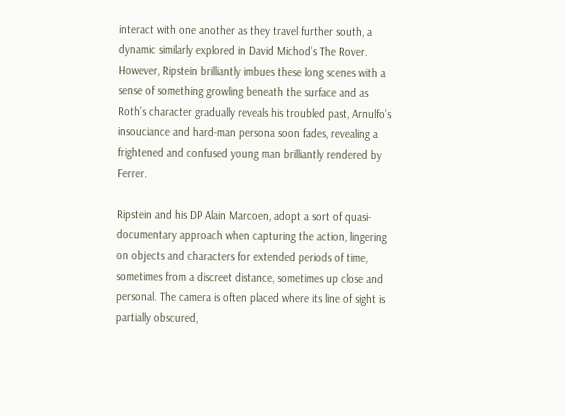interact with one another as they travel further south, a dynamic similarly explored in David Michod’s The Rover. However, Ripstein brilliantly imbues these long scenes with a sense of something growling beneath the surface and as Roth’s character gradually reveals his troubled past, Arnulfo’s insouciance and hard-man persona soon fades, revealing a frightened and confused young man brilliantly rendered by Ferrer.

Ripstein and his DP Alain Marcoen, adopt a sort of quasi-documentary approach when capturing the action, lingering on objects and characters for extended periods of time, sometimes from a discreet distance, sometimes up close and personal. The camera is often placed where its line of sight is partially obscured,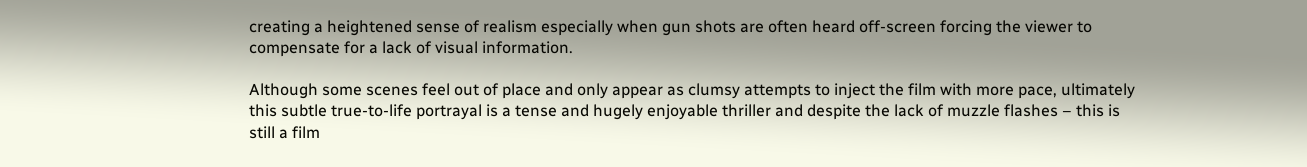creating a heightened sense of realism especially when gun shots are often heard off-screen forcing the viewer to compensate for a lack of visual information.

Although some scenes feel out of place and only appear as clumsy attempts to inject the film with more pace, ultimately this subtle true-to-life portrayal is a tense and hugely enjoyable thriller and despite the lack of muzzle flashes – this is still a film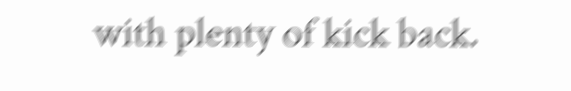with plenty of kick back.